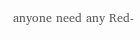anyone need any Red-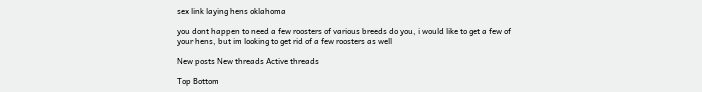sex link laying hens oklahoma

you dont happen to need a few roosters of various breeds do you, i would like to get a few of your hens, but im looking to get rid of a few roosters as well

New posts New threads Active threads

Top Bottom